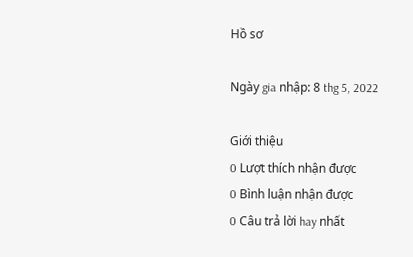Hồ sơ

Ngày gia nhập: 8 thg 5, 2022

Giới thiệu
0 Lượt thích nhận được
0 Bình luận nhận được
0 Câu trả lời hay nhất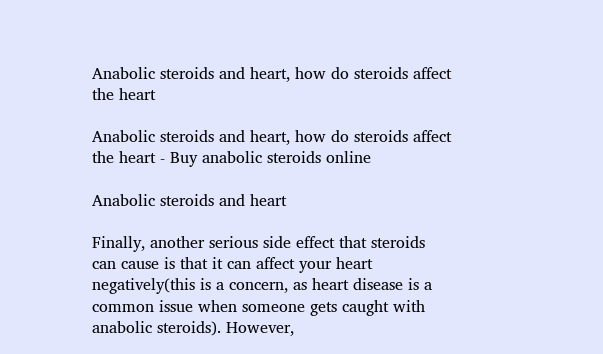Anabolic steroids and heart, how do steroids affect the heart

Anabolic steroids and heart, how do steroids affect the heart - Buy anabolic steroids online

Anabolic steroids and heart

Finally, another serious side effect that steroids can cause is that it can affect your heart negatively(this is a concern, as heart disease is a common issue when someone gets caught with anabolic steroids). However,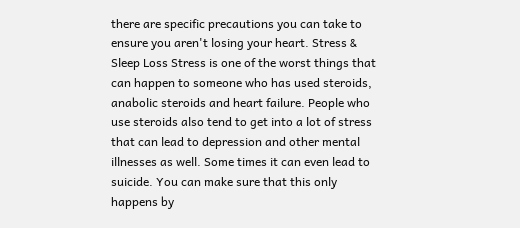there are specific precautions you can take to ensure you aren't losing your heart. Stress & Sleep Loss Stress is one of the worst things that can happen to someone who has used steroids, anabolic steroids and heart failure. People who use steroids also tend to get into a lot of stress that can lead to depression and other mental illnesses as well. Some times it can even lead to suicide. You can make sure that this only happens by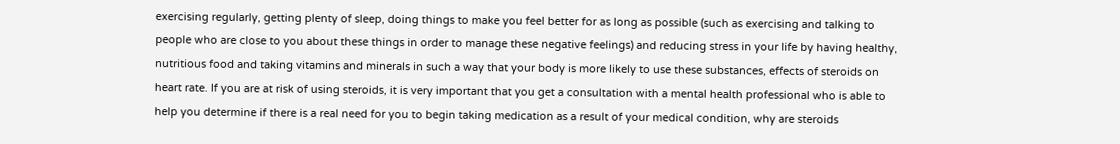exercising regularly, getting plenty of sleep, doing things to make you feel better for as long as possible (such as exercising and talking to people who are close to you about these things in order to manage these negative feelings) and reducing stress in your life by having healthy, nutritious food and taking vitamins and minerals in such a way that your body is more likely to use these substances, effects of steroids on heart rate. If you are at risk of using steroids, it is very important that you get a consultation with a mental health professional who is able to help you determine if there is a real need for you to begin taking medication as a result of your medical condition, why are steroids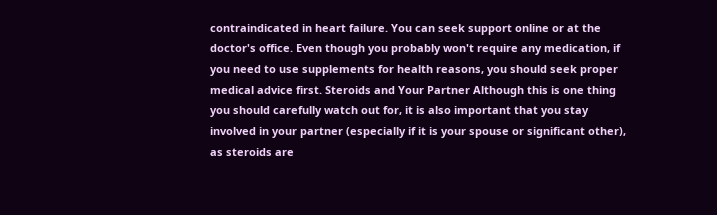contraindicated in heart failure. You can seek support online or at the doctor's office. Even though you probably won't require any medication, if you need to use supplements for health reasons, you should seek proper medical advice first. Steroids and Your Partner Although this is one thing you should carefully watch out for, it is also important that you stay involved in your partner (especially if it is your spouse or significant other), as steroids are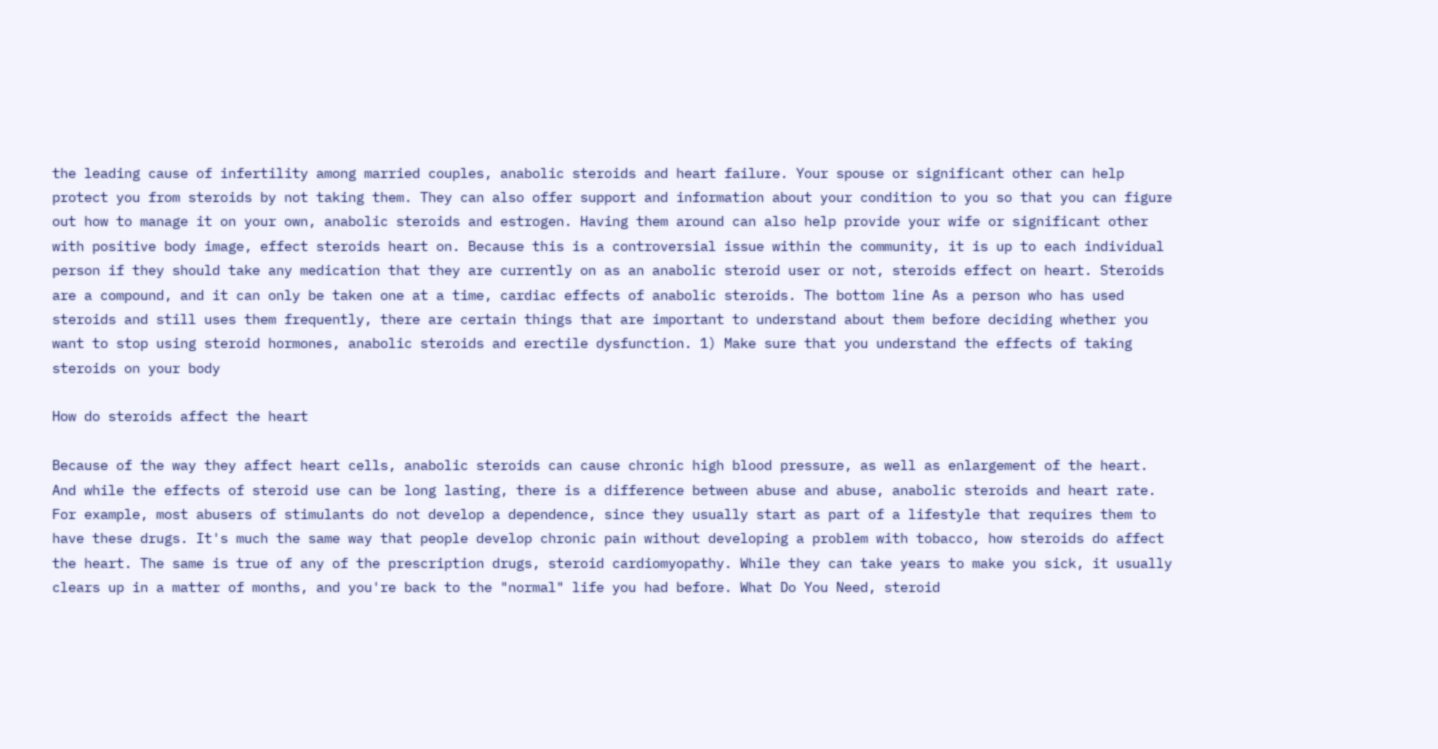the leading cause of infertility among married couples, anabolic steroids and heart failure. Your spouse or significant other can help protect you from steroids by not taking them. They can also offer support and information about your condition to you so that you can figure out how to manage it on your own, anabolic steroids and estrogen. Having them around can also help provide your wife or significant other with positive body image, effect steroids heart on. Because this is a controversial issue within the community, it is up to each individual person if they should take any medication that they are currently on as an anabolic steroid user or not, steroids effect on heart. Steroids are a compound, and it can only be taken one at a time, cardiac effects of anabolic steroids. The bottom line As a person who has used steroids and still uses them frequently, there are certain things that are important to understand about them before deciding whether you want to stop using steroid hormones, anabolic steroids and erectile dysfunction. 1) Make sure that you understand the effects of taking steroids on your body

How do steroids affect the heart

Because of the way they affect heart cells, anabolic steroids can cause chronic high blood pressure, as well as enlargement of the heart. And while the effects of steroid use can be long lasting, there is a difference between abuse and abuse, anabolic steroids and heart rate. For example, most abusers of stimulants do not develop a dependence, since they usually start as part of a lifestyle that requires them to have these drugs. It's much the same way that people develop chronic pain without developing a problem with tobacco, how steroids do affect the heart. The same is true of any of the prescription drugs, steroid cardiomyopathy. While they can take years to make you sick, it usually clears up in a matter of months, and you're back to the "normal" life you had before. What Do You Need, steroid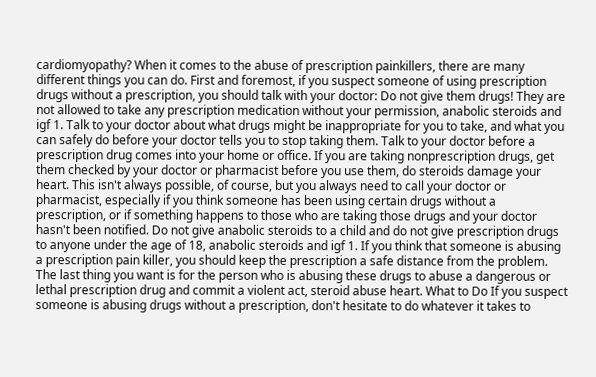cardiomyopathy? When it comes to the abuse of prescription painkillers, there are many different things you can do. First and foremost, if you suspect someone of using prescription drugs without a prescription, you should talk with your doctor: Do not give them drugs! They are not allowed to take any prescription medication without your permission, anabolic steroids and igf 1. Talk to your doctor about what drugs might be inappropriate for you to take, and what you can safely do before your doctor tells you to stop taking them. Talk to your doctor before a prescription drug comes into your home or office. If you are taking nonprescription drugs, get them checked by your doctor or pharmacist before you use them, do steroids damage your heart. This isn't always possible, of course, but you always need to call your doctor or pharmacist, especially if you think someone has been using certain drugs without a prescription, or if something happens to those who are taking those drugs and your doctor hasn't been notified. Do not give anabolic steroids to a child and do not give prescription drugs to anyone under the age of 18, anabolic steroids and igf 1. If you think that someone is abusing a prescription pain killer, you should keep the prescription a safe distance from the problem. The last thing you want is for the person who is abusing these drugs to abuse a dangerous or lethal prescription drug and commit a violent act, steroid abuse heart. What to Do If you suspect someone is abusing drugs without a prescription, don't hesitate to do whatever it takes to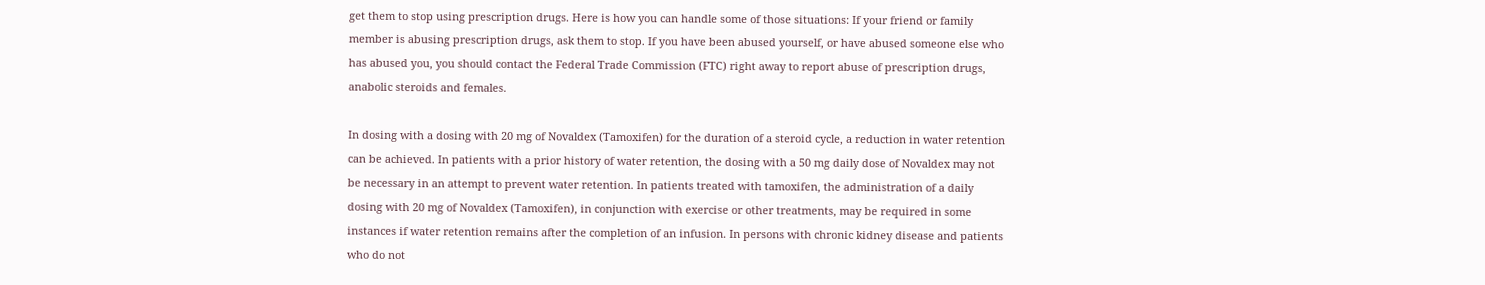get them to stop using prescription drugs. Here is how you can handle some of those situations: If your friend or family member is abusing prescription drugs, ask them to stop. If you have been abused yourself, or have abused someone else who has abused you, you should contact the Federal Trade Commission (FTC) right away to report abuse of prescription drugs, anabolic steroids and females.

In dosing with a dosing with 20 mg of Novaldex (Tamoxifen) for the duration of a steroid cycle, a reduction in water retention can be achieved. In patients with a prior history of water retention, the dosing with a 50 mg daily dose of Novaldex may not be necessary in an attempt to prevent water retention. In patients treated with tamoxifen, the administration of a daily dosing with 20 mg of Novaldex (Tamoxifen), in conjunction with exercise or other treatments, may be required in some instances if water retention remains after the completion of an infusion. In persons with chronic kidney disease and patients who do not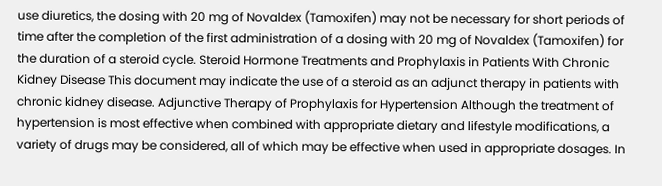use diuretics, the dosing with 20 mg of Novaldex (Tamoxifen) may not be necessary for short periods of time after the completion of the first administration of a dosing with 20 mg of Novaldex (Tamoxifen) for the duration of a steroid cycle. Steroid Hormone Treatments and Prophylaxis in Patients With Chronic Kidney Disease This document may indicate the use of a steroid as an adjunct therapy in patients with chronic kidney disease. Adjunctive Therapy of Prophylaxis for Hypertension Although the treatment of hypertension is most effective when combined with appropriate dietary and lifestyle modifications, a variety of drugs may be considered, all of which may be effective when used in appropriate dosages. In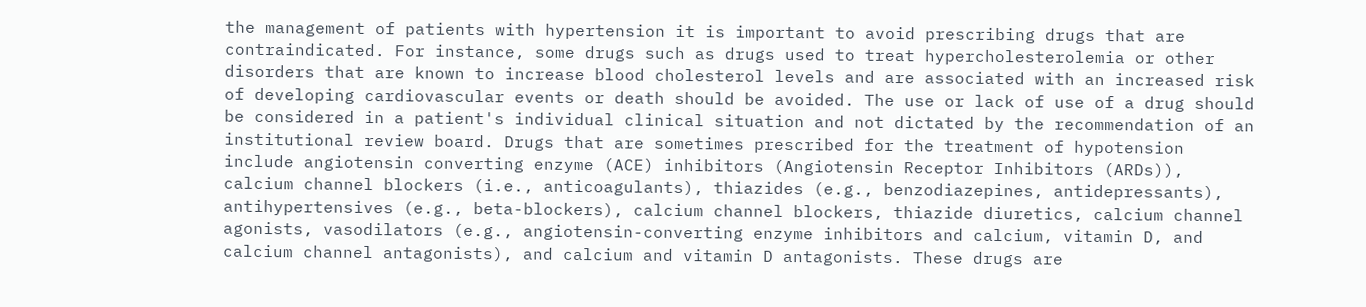the management of patients with hypertension it is important to avoid prescribing drugs that are contraindicated. For instance, some drugs such as drugs used to treat hypercholesterolemia or other disorders that are known to increase blood cholesterol levels and are associated with an increased risk of developing cardiovascular events or death should be avoided. The use or lack of use of a drug should be considered in a patient's individual clinical situation and not dictated by the recommendation of an institutional review board. Drugs that are sometimes prescribed for the treatment of hypotension include angiotensin converting enzyme (ACE) inhibitors (Angiotensin Receptor Inhibitors (ARDs)), calcium channel blockers (i.e., anticoagulants), thiazides (e.g., benzodiazepines, antidepressants), antihypertensives (e.g., beta-blockers), calcium channel blockers, thiazide diuretics, calcium channel agonists, vasodilators (e.g., angiotensin-converting enzyme inhibitors and calcium, vitamin D, and calcium channel antagonists), and calcium and vitamin D antagonists. These drugs are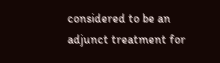considered to be an adjunct treatment for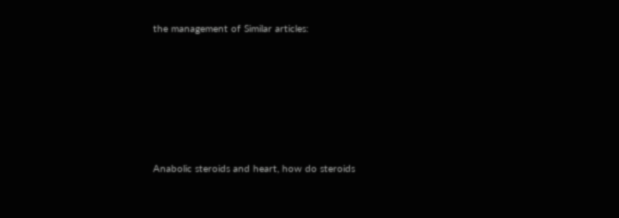the management of Similar articles:






Anabolic steroids and heart, how do steroids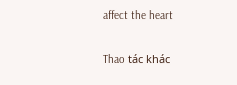affect the heart

Thao tác khác